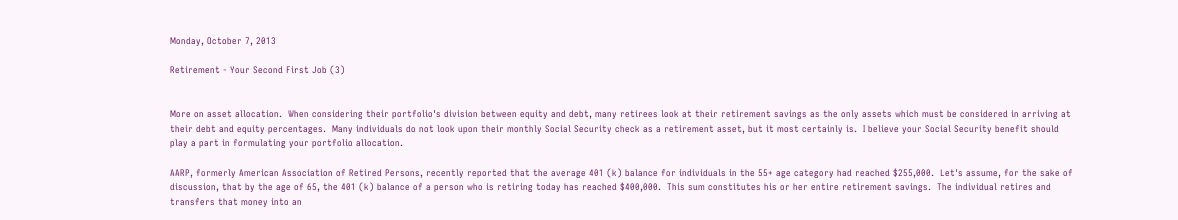Monday, October 7, 2013

Retirement - Your Second First Job (3)


More on asset allocation.  When considering their portfolio's division between equity and debt, many retirees look at their retirement savings as the only assets which must be considered in arriving at their debt and equity percentages.  Many individuals do not look upon their monthly Social Security check as a retirement asset, but it most certainly is.  I believe your Social Security benefit should play a part in formulating your portfolio allocation.

AARP, formerly American Association of Retired Persons, recently reported that the average 401 (k) balance for individuals in the 55+ age category had reached $255,000.  Let's assume, for the sake of discussion, that by the age of 65, the 401 (k) balance of a person who is retiring today has reached $400,000.  This sum constitutes his or her entire retirement savings.  The individual retires and transfers that money into an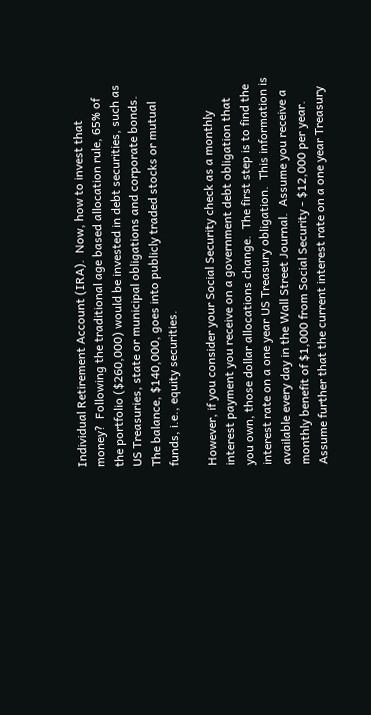Individual Retirement Account (IRA).  Now, how to invest that money?  Following the traditional age based allocation rule, 65% of the portfolio ($260,000) would be invested in debt securities, such as US Treasuries, state or municipal obligations and corporate bonds.  The balance, $140,000, goes into publicly traded stocks or mutual funds, i.e., equity securities.

However, if you consider your Social Security check as a monthly interest payment you receive on a government debt obligation that you own, those dollar allocations change.  The first step is to find the interest rate on a one year US Treasury obligation.  This information is available every day in the Wall Street Journal.  Assume you receive a monthly benefit of $1,000 from Social Security - $12,000 per year.  Assume further that the current interest rate on a one year Treasury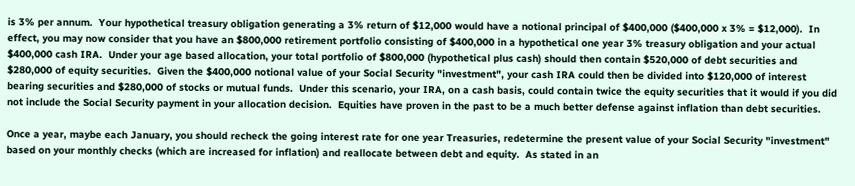is 3% per annum.  Your hypothetical treasury obligation generating a 3% return of $12,000 would have a notional principal of $400,000 ($400,000 x 3% = $12,000).  In effect, you may now consider that you have an $800,000 retirement portfolio consisting of $400,000 in a hypothetical one year 3% treasury obligation and your actual $400,000 cash IRA.  Under your age based allocation, your total portfolio of $800,000 (hypothetical plus cash) should then contain $520,000 of debt securities and $280,000 of equity securities.  Given the $400,000 notional value of your Social Security "investment", your cash IRA could then be divided into $120,000 of interest bearing securities and $280,000 of stocks or mutual funds.  Under this scenario, your IRA, on a cash basis, could contain twice the equity securities that it would if you did not include the Social Security payment in your allocation decision.  Equities have proven in the past to be a much better defense against inflation than debt securities.

Once a year, maybe each January, you should recheck the going interest rate for one year Treasuries, redetermine the present value of your Social Security "investment" based on your monthly checks (which are increased for inflation) and reallocate between debt and equity.  As stated in an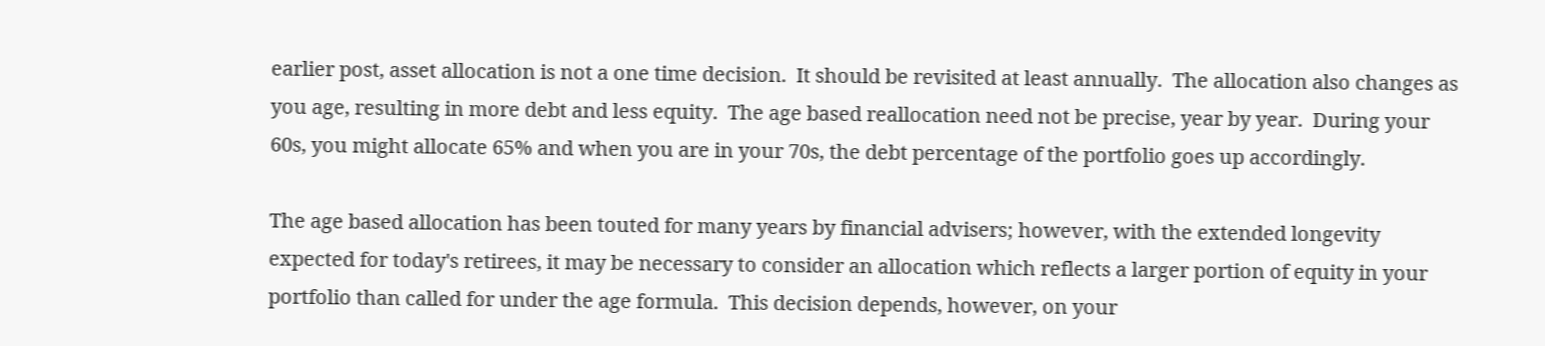earlier post, asset allocation is not a one time decision.  It should be revisited at least annually.  The allocation also changes as you age, resulting in more debt and less equity.  The age based reallocation need not be precise, year by year.  During your 60s, you might allocate 65% and when you are in your 70s, the debt percentage of the portfolio goes up accordingly.

The age based allocation has been touted for many years by financial advisers; however, with the extended longevity expected for today's retirees, it may be necessary to consider an allocation which reflects a larger portion of equity in your portfolio than called for under the age formula.  This decision depends, however, on your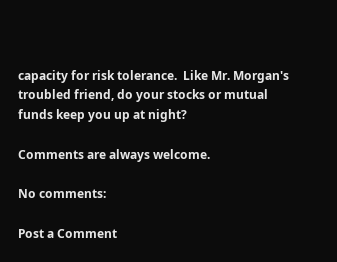capacity for risk tolerance.  Like Mr. Morgan's troubled friend, do your stocks or mutual funds keep you up at night?

Comments are always welcome.

No comments:

Post a Comment